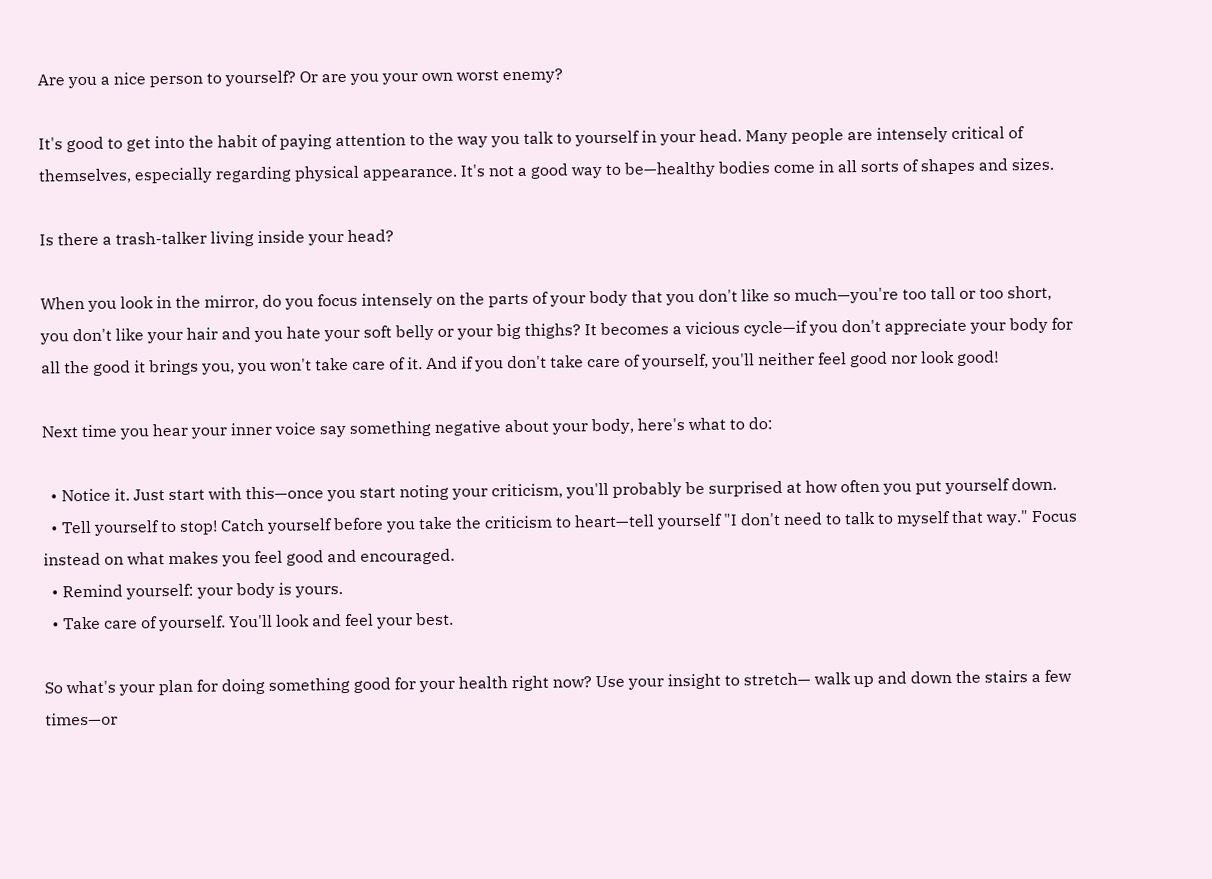Are you a nice person to yourself? Or are you your own worst enemy?

It's good to get into the habit of paying attention to the way you talk to yourself in your head. Many people are intensely critical of themselves, especially regarding physical appearance. It's not a good way to be—healthy bodies come in all sorts of shapes and sizes.

Is there a trash-talker living inside your head?

When you look in the mirror, do you focus intensely on the parts of your body that you don't like so much—you're too tall or too short, you don't like your hair and you hate your soft belly or your big thighs? It becomes a vicious cycle—if you don't appreciate your body for all the good it brings you, you won't take care of it. And if you don't take care of yourself, you'll neither feel good nor look good!

Next time you hear your inner voice say something negative about your body, here's what to do:

  • Notice it. Just start with this—once you start noting your criticism, you'll probably be surprised at how often you put yourself down.
  • Tell yourself to stop! Catch yourself before you take the criticism to heart—tell yourself "I don't need to talk to myself that way." Focus instead on what makes you feel good and encouraged.
  • Remind yourself: your body is yours.
  • Take care of yourself. You'll look and feel your best.

So what's your plan for doing something good for your health right now? Use your insight to stretch— walk up and down the stairs a few times—or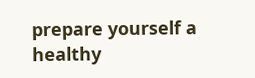prepare yourself a healthy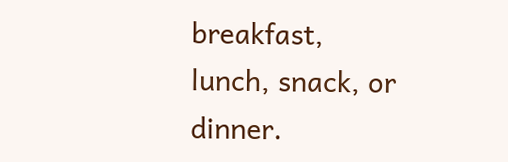breakfast, lunch, snack, or dinner.